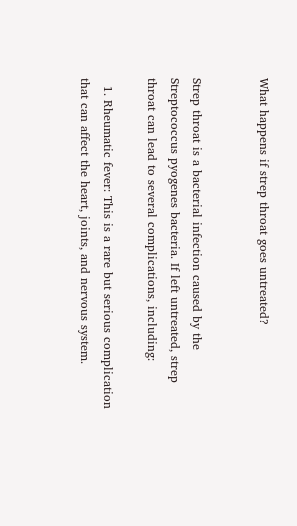What happens if strep throat goes untreated?


Strep throat is a bacterial infection caused by the Streptococcus pyogenes bacteria. If left untreated, strep throat can lead to several complications, including:

  1. Rheumatic fever: This is a rare but serious complication that can affect the heart, joints, and nervous system.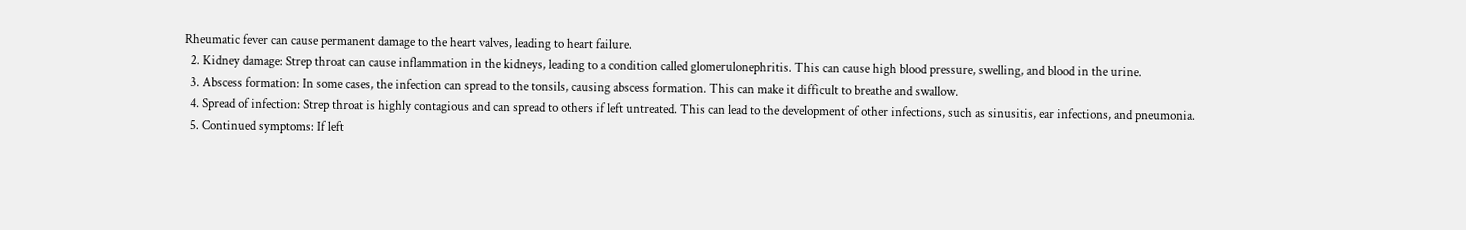Rheumatic fever can cause permanent damage to the heart valves, leading to heart failure.
  2. Kidney damage: Strep throat can cause inflammation in the kidneys, leading to a condition called glomerulonephritis. This can cause high blood pressure, swelling, and blood in the urine.
  3. Abscess formation: In some cases, the infection can spread to the tonsils, causing abscess formation. This can make it difficult to breathe and swallow.
  4. Spread of infection: Strep throat is highly contagious and can spread to others if left untreated. This can lead to the development of other infections, such as sinusitis, ear infections, and pneumonia.
  5. Continued symptoms: If left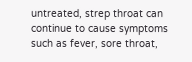untreated, strep throat can continue to cause symptoms such as fever, sore throat,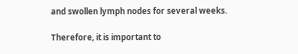and swollen lymph nodes for several weeks.

Therefore, it is important to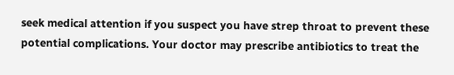seek medical attention if you suspect you have strep throat to prevent these potential complications. Your doctor may prescribe antibiotics to treat the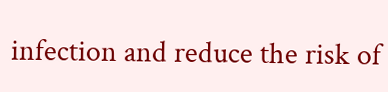infection and reduce the risk of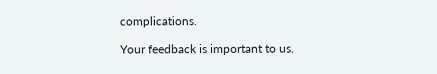complications.

Your feedback is important to us.